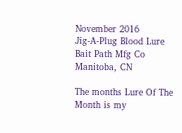November 2016
Jig-A-Plug Blood Lure
Bait Path Mfg Co
Manitoba, CN

The months Lure Of The Month is my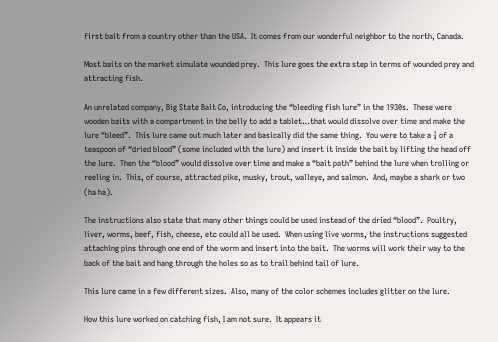first bait from a country other than the USA.  It comes from our wonderful neighbor to the north, Canada.

Most baits on the market simulate wounded prey.  This lure goes the extra step in terms of wounded prey and attracting fish.

An unrelated company, Big State Bait Co, introducing the “bleeding fish lure” in the 1930s.  These were wooden baits with a compartment in the belly to add a tablet…that would dissolve over time and make the lure “bleed”.  This lure came out much later and basically did the same thing.  You were to take a ¼ of a teaspoon of “dried blood” (some included with the lure) and insert it inside the bait by lifting the head off the lure.  Then the “blood” would dissolve over time and make a “bait path” behind the lure when trolling or reeling in.  This, of course, attracted pike, musky, trout, walleye, and salmon.  And, maybe a shark or two (ha ha).

The instructions also state that many other things could be used instead of the dried “blood”.  Poultry, liver, worms, beef, fish, cheese, etc could all be used.  When using live worms, the instructions suggested attaching pins through one end of the worm and insert into the bait.  The worms will work their way to the back of the bait and hang through the holes so as to trail behind tail of lure.

This lure came in a few different sizes.  Also, many of the color schemes includes glitter on the lure.

How this lure worked on catching fish, I am not sure.  It appears it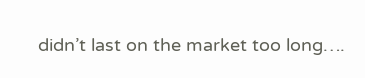didn’t last on the market too long….